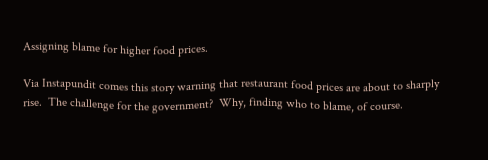Assigning blame for higher food prices.

Via Instapundit comes this story warning that restaurant food prices are about to sharply rise.  The challenge for the government?  Why, finding who to blame, of course.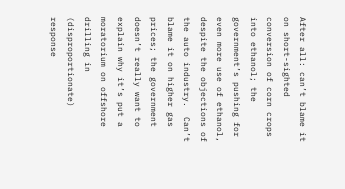After all: can’t blame it on short-sighted conversion of corn crops into ethanol; the government’s pushing for even more use of ethanol, despite the objections of the auto industry.  Can’t blame it on higher gas prices; the government doesn’t really want to explain why it’s put a moratorium on offshore drilling in (disproportionate) response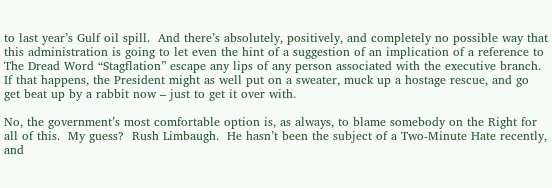to last year’s Gulf oil spill.  And there’s absolutely, positively, and completely no possible way that this administration is going to let even the hint of a suggestion of an implication of a reference to The Dread Word “Stagflation” escape any lips of any person associated with the executive branch.  If that happens, the President might as well put on a sweater, muck up a hostage rescue, and go get beat up by a rabbit now – just to get it over with.

No, the government’s most comfortable option is, as always, to blame somebody on the Right for all of this.  My guess?  Rush Limbaugh.  He hasn’t been the subject of a Two-Minute Hate recently, and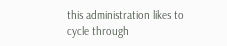this administration likes to cycle through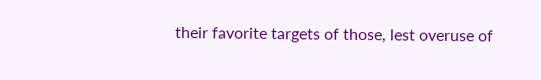their favorite targets of those, lest overuse of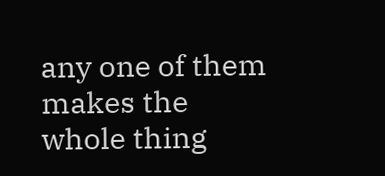any one of them makes the whole thing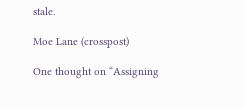stale.

Moe Lane (crosspost)

One thought on “Assigning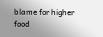blame for higher food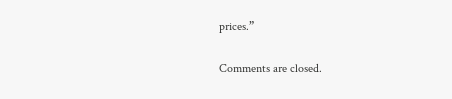prices.”

Comments are closed.